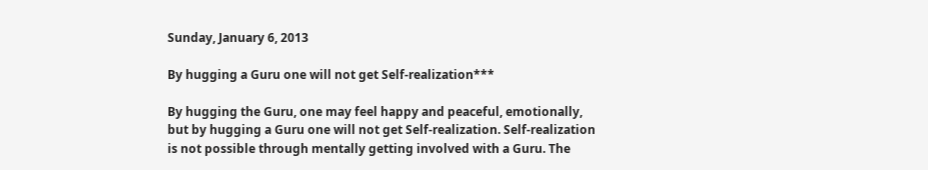Sunday, January 6, 2013

By hugging a Guru one will not get Self-realization***

By hugging the Guru, one may feel happy and peaceful, emotionally, but by hugging a Guru one will not get Self-realization. Self-realization is not possible through mentally getting involved with a Guru. The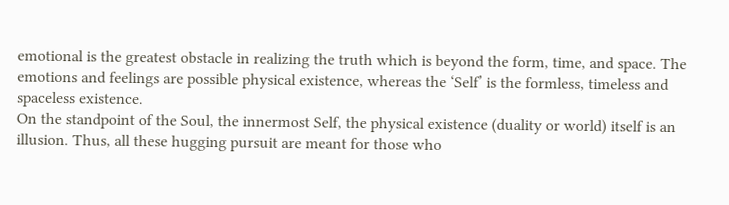emotional is the greatest obstacle in realizing the truth which is beyond the form, time, and space. The emotions and feelings are possible physical existence, whereas the ‘Self’ is the formless, timeless and spaceless existence.
On the standpoint of the Soul, the innermost Self, the physical existence (duality or world) itself is an illusion. Thus, all these hugging pursuit are meant for those who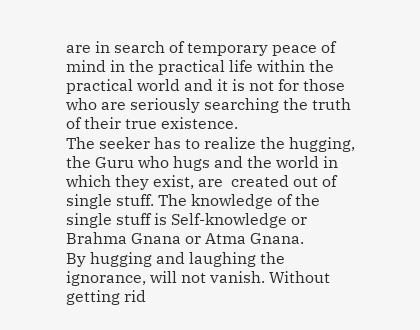are in search of temporary peace of mind in the practical life within the practical world and it is not for those who are seriously searching the truth of their true existence.
The seeker has to realize the hugging, the Guru who hugs and the world in which they exist, are  created out of single stuff. The knowledge of the single stuff is Self-knowledge or Brahma Gnana or Atma Gnana.
By hugging and laughing the ignorance, will not vanish. Without getting rid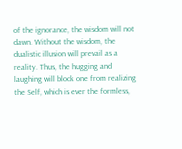of the ignorance, the wisdom will not dawn. Without the wisdom, the dualistic illusion will prevail as a reality. Thus, the hugging and laughing will block one from realizing the Self, which is ever the formless,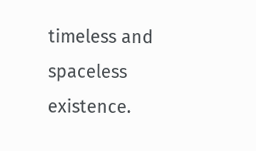timeless and spaceless existence.